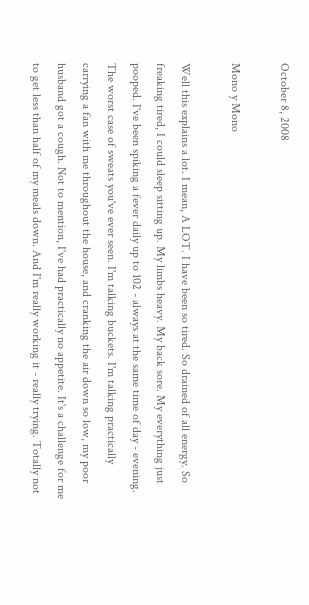October 8, 2008

Mono y Mono

Well this explains a lot. I mean, A LOT. I have been so tired. So drained of all energy. So freaking tired, I could sleep sitting up. My limbs heavy. My back sore. My everything just pooped. I've been spiking a fever daily up to 102 - always at the same time of day - evening. The worst case of sweats you've ever seen. I'm talking buckets. I'm talking practically carrying a fan with me throughout the house, and cranking the air down so low, my poor husband got a cough. Not to mention, I've had practically no appetite. It's a challenge for me to get less than half of my meals down. And I'm really working it - really trying. Totally not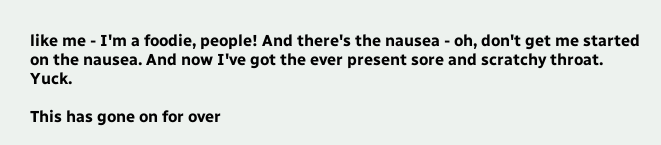like me - I'm a foodie, people! And there's the nausea - oh, don't get me started on the nausea. And now I've got the ever present sore and scratchy throat. Yuck.

This has gone on for over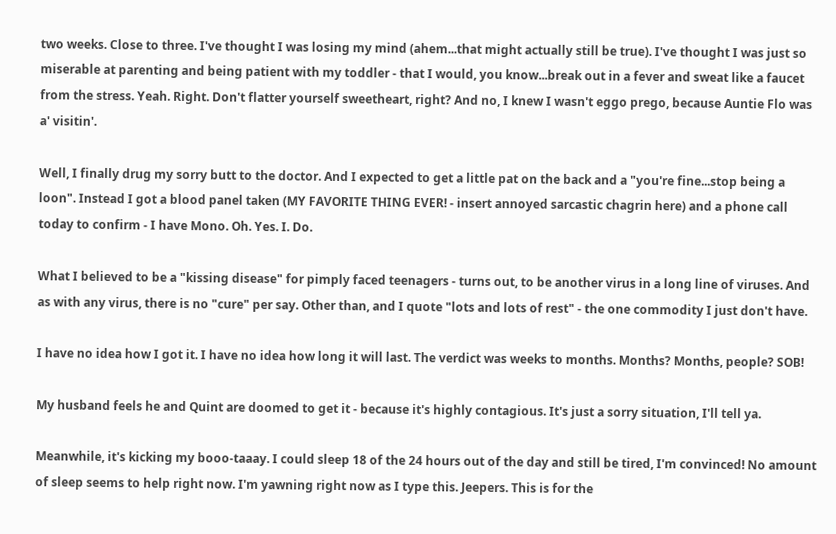two weeks. Close to three. I've thought I was losing my mind (ahem...that might actually still be true). I've thought I was just so miserable at parenting and being patient with my toddler - that I would, you know...break out in a fever and sweat like a faucet from the stress. Yeah. Right. Don't flatter yourself sweetheart, right? And no, I knew I wasn't eggo prego, because Auntie Flo was a' visitin'.

Well, I finally drug my sorry butt to the doctor. And I expected to get a little pat on the back and a "you're fine...stop being a loon". Instead I got a blood panel taken (MY FAVORITE THING EVER! - insert annoyed sarcastic chagrin here) and a phone call today to confirm - I have Mono. Oh. Yes. I. Do.

What I believed to be a "kissing disease" for pimply faced teenagers - turns out, to be another virus in a long line of viruses. And as with any virus, there is no "cure" per say. Other than, and I quote "lots and lots of rest" - the one commodity I just don't have.

I have no idea how I got it. I have no idea how long it will last. The verdict was weeks to months. Months? Months, people? SOB!

My husband feels he and Quint are doomed to get it - because it's highly contagious. It's just a sorry situation, I'll tell ya.

Meanwhile, it's kicking my booo-taaay. I could sleep 18 of the 24 hours out of the day and still be tired, I'm convinced! No amount of sleep seems to help right now. I'm yawning right now as I type this. Jeepers. This is for the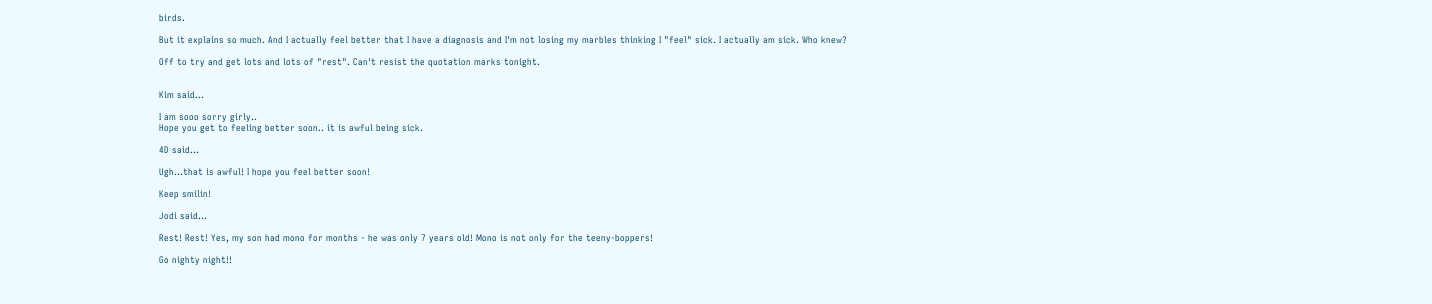birds.

But it explains so much. And I actually feel better that I have a diagnosis and I'm not losing my marbles thinking I "feel" sick. I actually am sick. Who knew?

Off to try and get lots and lots of "rest". Can't resist the quotation marks tonight.


Kim said...

I am sooo sorry girly..
Hope you get to feeling better soon.. it is awful being sick.

4D said...

Ugh...that is awful! I hope you feel better soon!

Keep smilin!

Jodi said...

Rest! Rest! Yes, my son had mono for months - he was only 7 years old! Mono is not only for the teeny-boppers!

Go nighty night!!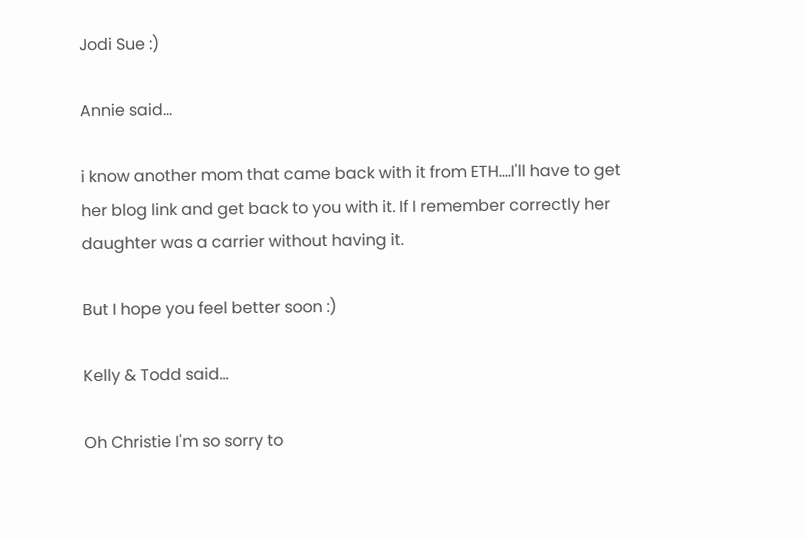Jodi Sue :)

Annie said...

i know another mom that came back with it from ETH....I'll have to get her blog link and get back to you with it. If I remember correctly her daughter was a carrier without having it.

But I hope you feel better soon :)

Kelly & Todd said...

Oh Christie I'm so sorry to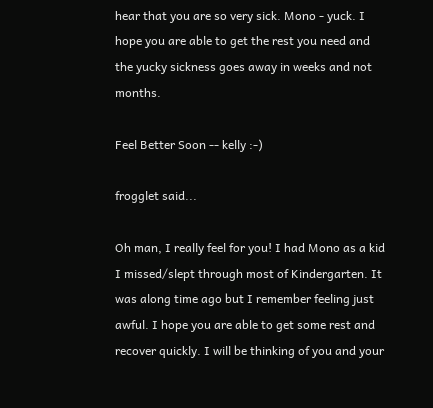hear that you are so very sick. Mono - yuck. I hope you are able to get the rest you need and the yucky sickness goes away in weeks and not months.

Feel Better Soon -- kelly :-)

frogglet said...

Oh man, I really feel for you! I had Mono as a kid I missed/slept through most of Kindergarten. It was along time ago but I remember feeling just awful. I hope you are able to get some rest and recover quickly. I will be thinking of you and your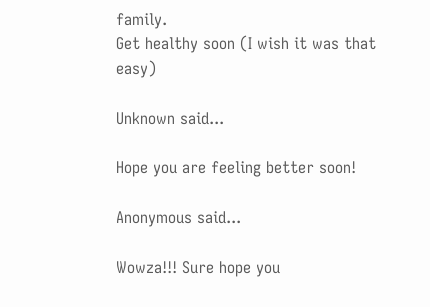family.
Get healthy soon (I wish it was that easy)

Unknown said...

Hope you are feeling better soon!

Anonymous said...

Wowza!!! Sure hope you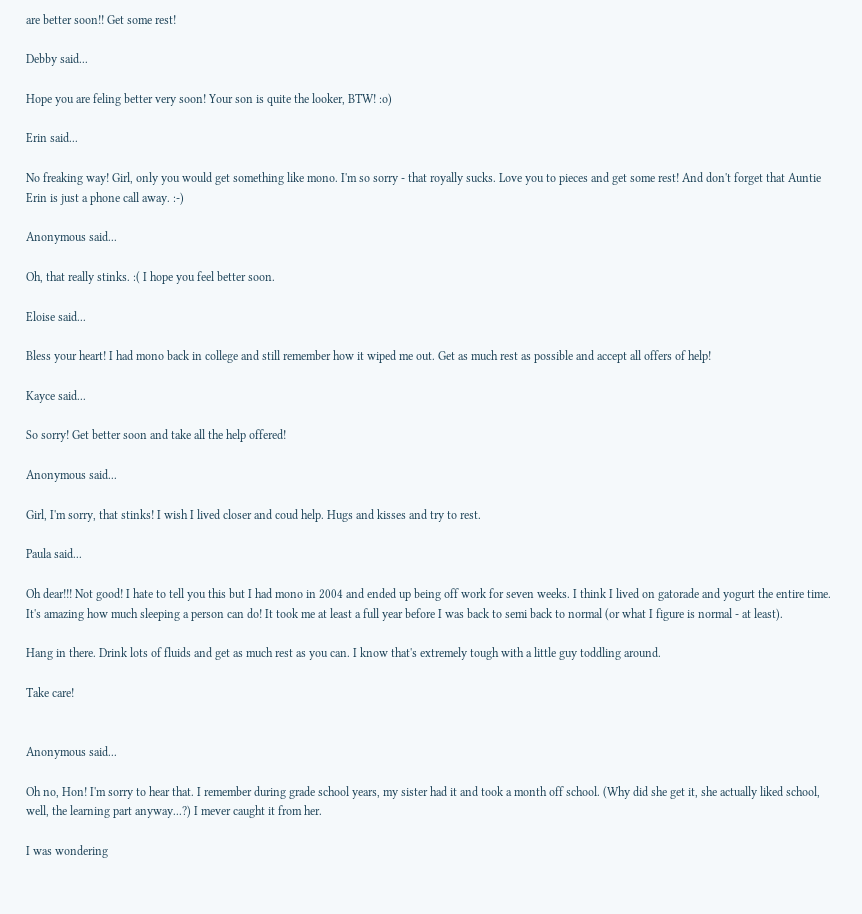are better soon!! Get some rest!

Debby said...

Hope you are feling better very soon! Your son is quite the looker, BTW! :o)

Erin said...

No freaking way! Girl, only you would get something like mono. I'm so sorry - that royally sucks. Love you to pieces and get some rest! And don't forget that Auntie Erin is just a phone call away. :-)

Anonymous said...

Oh, that really stinks. :( I hope you feel better soon.

Eloise said...

Bless your heart! I had mono back in college and still remember how it wiped me out. Get as much rest as possible and accept all offers of help!

Kayce said...

So sorry! Get better soon and take all the help offered!

Anonymous said...

Girl, I'm sorry, that stinks! I wish I lived closer and coud help. Hugs and kisses and try to rest.

Paula said...

Oh dear!!! Not good! I hate to tell you this but I had mono in 2004 and ended up being off work for seven weeks. I think I lived on gatorade and yogurt the entire time. It's amazing how much sleeping a person can do! It took me at least a full year before I was back to semi back to normal (or what I figure is normal - at least).

Hang in there. Drink lots of fluids and get as much rest as you can. I know that's extremely tough with a little guy toddling around.

Take care!


Anonymous said...

Oh no, Hon! I'm sorry to hear that. I remember during grade school years, my sister had it and took a month off school. (Why did she get it, she actually liked school, well, the learning part anyway...?) I mever caught it from her.

I was wondering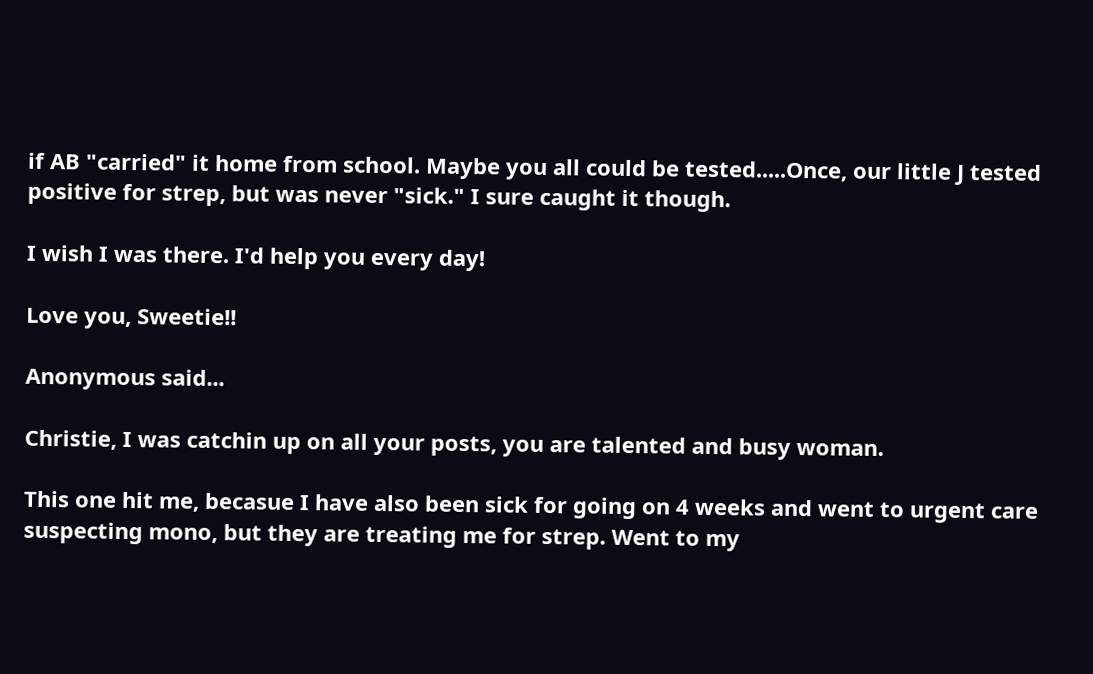if AB "carried" it home from school. Maybe you all could be tested.....Once, our little J tested positive for strep, but was never "sick." I sure caught it though.

I wish I was there. I'd help you every day!

Love you, Sweetie!!

Anonymous said...

Christie, I was catchin up on all your posts, you are talented and busy woman.

This one hit me, becasue I have also been sick for going on 4 weeks and went to urgent care suspecting mono, but they are treating me for strep. Went to my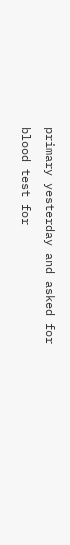primary yesterday and asked for blood test for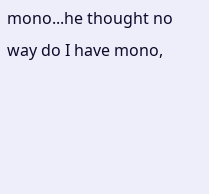mono...he thought no way do I have mono,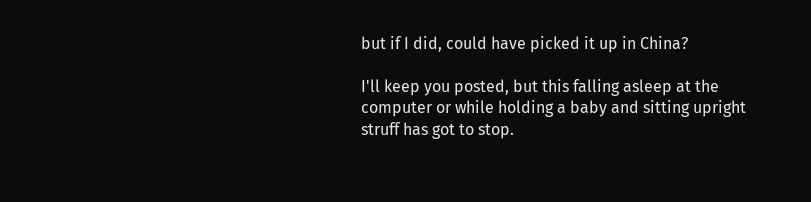but if I did, could have picked it up in China?

I'll keep you posted, but this falling asleep at the computer or while holding a baby and sitting upright struff has got to stop.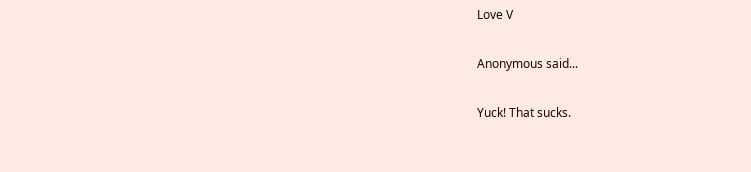Love V

Anonymous said...

Yuck! That sucks.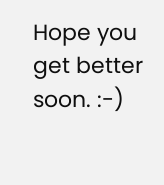Hope you get better soon. :-)